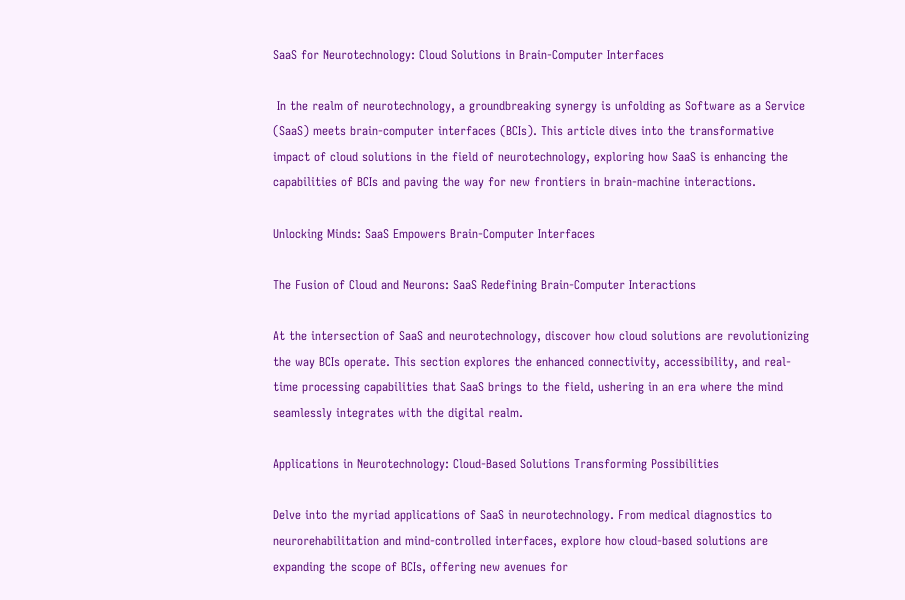SaaS for Neurotechnology: Cloud Solutions in Brain-Computer Interfaces

 In the realm of neurotechnology, a groundbreaking synergy is unfolding as Software as a Service (SaaS) meets brain-computer interfaces (BCIs). This article dives into the transformative impact of cloud solutions in the field of neurotechnology, exploring how SaaS is enhancing the capabilities of BCIs and paving the way for new frontiers in brain-machine interactions.

Unlocking Minds: SaaS Empowers Brain-Computer Interfaces

The Fusion of Cloud and Neurons: SaaS Redefining Brain-Computer Interactions

At the intersection of SaaS and neurotechnology, discover how cloud solutions are revolutionizing the way BCIs operate. This section explores the enhanced connectivity, accessibility, and real-time processing capabilities that SaaS brings to the field, ushering in an era where the mind seamlessly integrates with the digital realm.

Applications in Neurotechnology: Cloud-Based Solutions Transforming Possibilities

Delve into the myriad applications of SaaS in neurotechnology. From medical diagnostics to neurorehabilitation and mind-controlled interfaces, explore how cloud-based solutions are expanding the scope of BCIs, offering new avenues for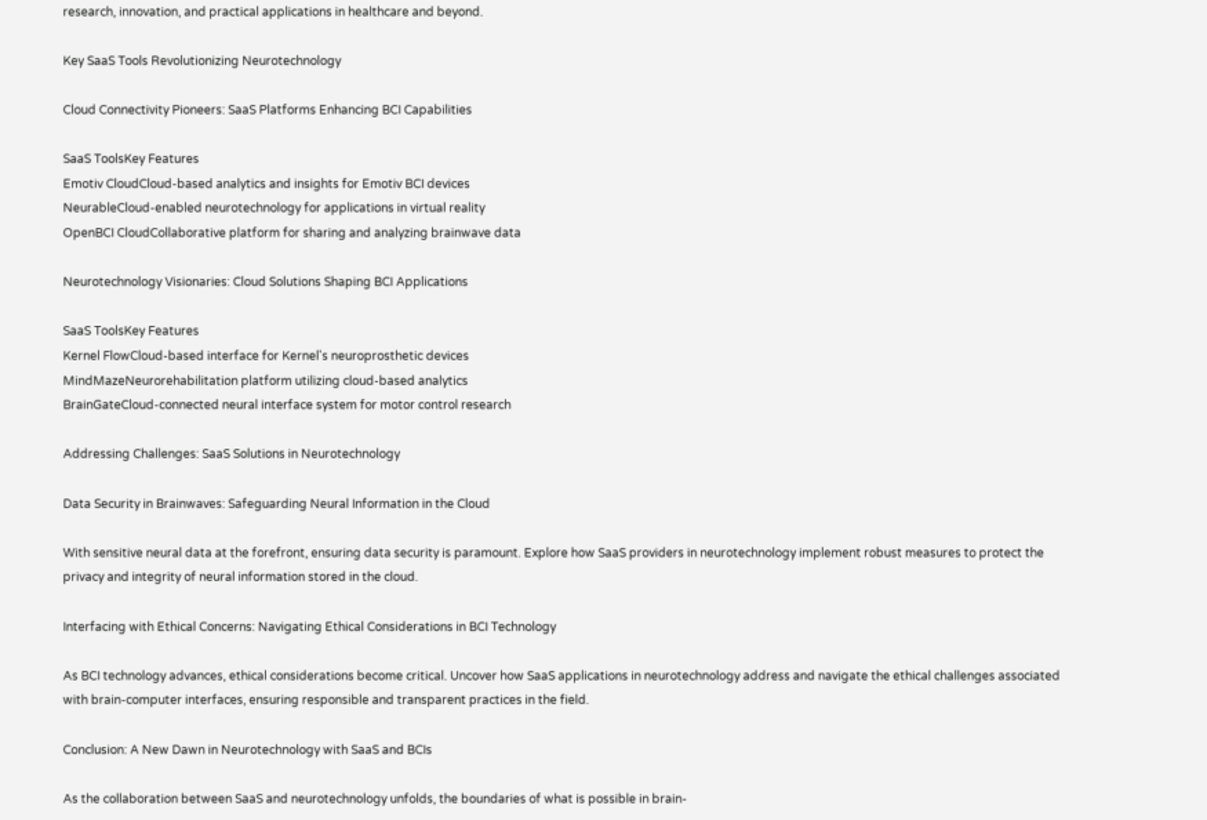research, innovation, and practical applications in healthcare and beyond.

Key SaaS Tools Revolutionizing Neurotechnology

Cloud Connectivity Pioneers: SaaS Platforms Enhancing BCI Capabilities

SaaS ToolsKey Features
Emotiv CloudCloud-based analytics and insights for Emotiv BCI devices
NeurableCloud-enabled neurotechnology for applications in virtual reality
OpenBCI CloudCollaborative platform for sharing and analyzing brainwave data

Neurotechnology Visionaries: Cloud Solutions Shaping BCI Applications

SaaS ToolsKey Features
Kernel FlowCloud-based interface for Kernel's neuroprosthetic devices
MindMazeNeurorehabilitation platform utilizing cloud-based analytics
BrainGateCloud-connected neural interface system for motor control research

Addressing Challenges: SaaS Solutions in Neurotechnology

Data Security in Brainwaves: Safeguarding Neural Information in the Cloud

With sensitive neural data at the forefront, ensuring data security is paramount. Explore how SaaS providers in neurotechnology implement robust measures to protect the privacy and integrity of neural information stored in the cloud.

Interfacing with Ethical Concerns: Navigating Ethical Considerations in BCI Technology

As BCI technology advances, ethical considerations become critical. Uncover how SaaS applications in neurotechnology address and navigate the ethical challenges associated with brain-computer interfaces, ensuring responsible and transparent practices in the field.

Conclusion: A New Dawn in Neurotechnology with SaaS and BCIs

As the collaboration between SaaS and neurotechnology unfolds, the boundaries of what is possible in brain-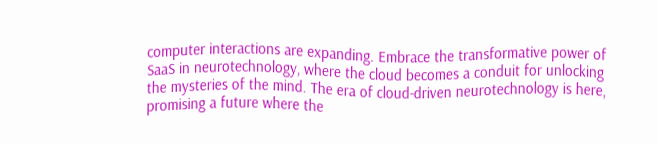computer interactions are expanding. Embrace the transformative power of SaaS in neurotechnology, where the cloud becomes a conduit for unlocking the mysteries of the mind. The era of cloud-driven neurotechnology is here, promising a future where the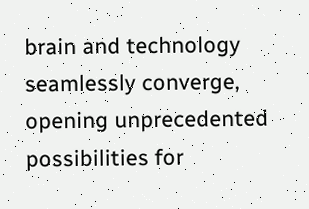brain and technology seamlessly converge, opening unprecedented possibilities for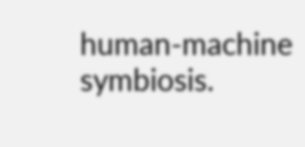human-machine symbiosis.